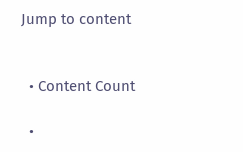Jump to content


  • Content Count

  •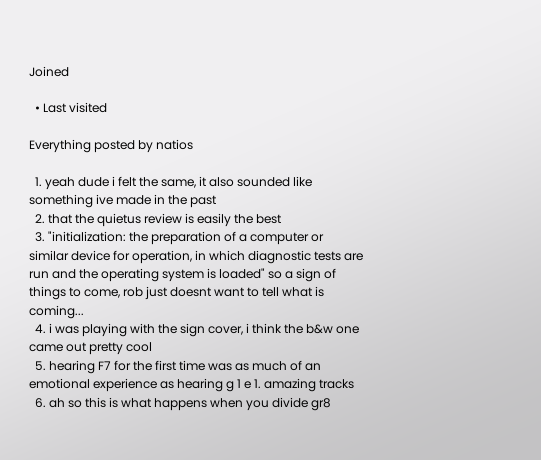Joined

  • Last visited

Everything posted by natios

  1. yeah dude i felt the same, it also sounded like something ive made in the past
  2. that the quietus review is easily the best
  3. "initialization: the preparation of a computer or similar device for operation, in which diagnostic tests are run and the operating system is loaded" so a sign of things to come, rob just doesnt want to tell what is coming...
  4. i was playing with the sign cover, i think the b&w one came out pretty cool
  5. hearing F7 for the first time was as much of an emotional experience as hearing g 1 e 1. amazing tracks
  6. ah so this is what happens when you divide gr8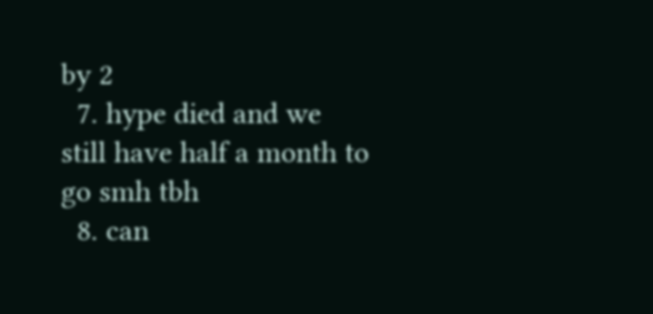by 2
  7. hype died and we still have half a month to go smh tbh
  8. can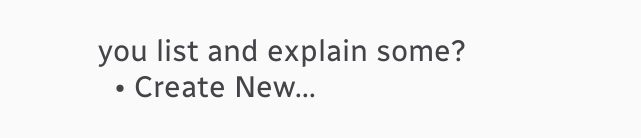you list and explain some?
  • Create New...